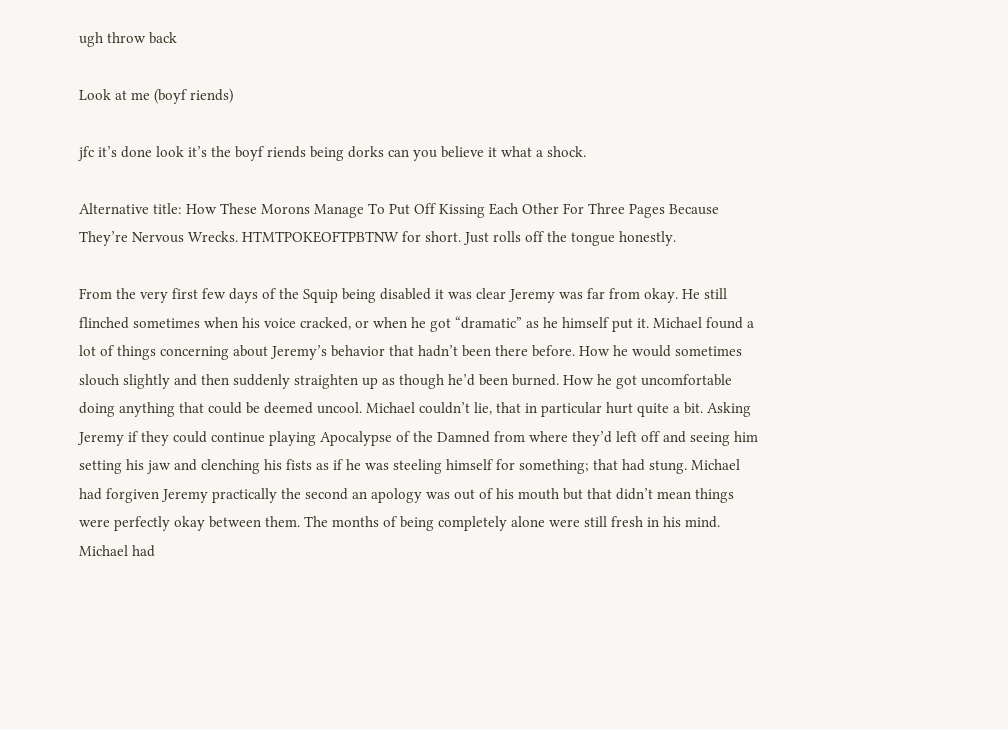ugh throw back

Look at me (boyf riends)

jfc it’s done look it’s the boyf riends being dorks can you believe it what a shock.

Alternative title: How These Morons Manage To Put Off Kissing Each Other For Three Pages Because They’re Nervous Wrecks. HTMTPOKEOFTPBTNW for short. Just rolls off the tongue honestly.

From the very first few days of the Squip being disabled it was clear Jeremy was far from okay. He still flinched sometimes when his voice cracked, or when he got “dramatic” as he himself put it. Michael found a lot of things concerning about Jeremy’s behavior that hadn’t been there before. How he would sometimes slouch slightly and then suddenly straighten up as though he’d been burned. How he got uncomfortable doing anything that could be deemed uncool. Michael couldn’t lie, that in particular hurt quite a bit. Asking Jeremy if they could continue playing Apocalypse of the Damned from where they’d left off and seeing him setting his jaw and clenching his fists as if he was steeling himself for something; that had stung. Michael had forgiven Jeremy practically the second an apology was out of his mouth but that didn’t mean things were perfectly okay between them. The months of being completely alone were still fresh in his mind. Michael had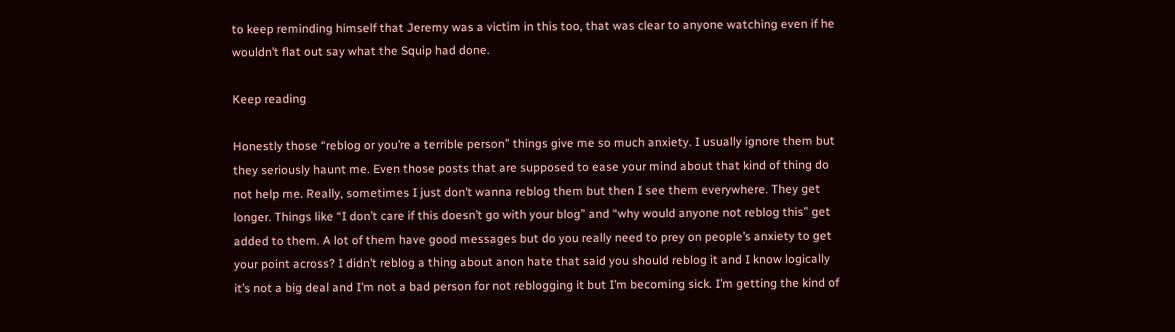to keep reminding himself that Jeremy was a victim in this too, that was clear to anyone watching even if he wouldn’t flat out say what the Squip had done.

Keep reading

Honestly those “reblog or you’re a terrible person” things give me so much anxiety. I usually ignore them but they seriously haunt me. Even those posts that are supposed to ease your mind about that kind of thing do not help me. Really, sometimes I just don’t wanna reblog them but then I see them everywhere. They get longer. Things like “I don’t care if this doesn’t go with your blog” and “why would anyone not reblog this” get added to them. A lot of them have good messages but do you really need to prey on people’s anxiety to get your point across? I didn’t reblog a thing about anon hate that said you should reblog it and I know logically it’s not a big deal and I’m not a bad person for not reblogging it but I’m becoming sick. I’m getting the kind of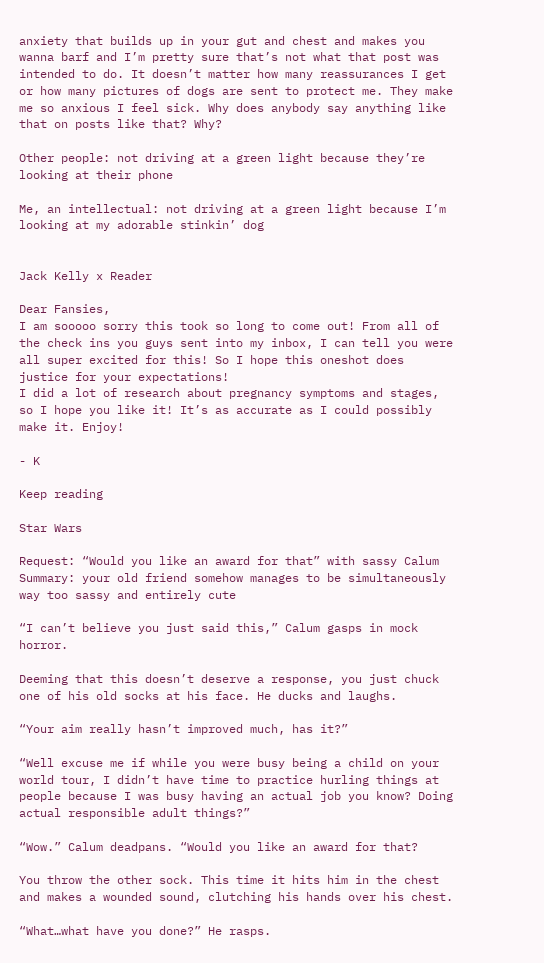anxiety that builds up in your gut and chest and makes you wanna barf and I’m pretty sure that’s not what that post was intended to do. It doesn’t matter how many reassurances I get or how many pictures of dogs are sent to protect me. They make me so anxious I feel sick. Why does anybody say anything like that on posts like that? Why?

Other people: not driving at a green light because they’re looking at their phone

Me, an intellectual: not driving at a green light because I’m looking at my adorable stinkin’ dog


Jack Kelly x Reader

Dear Fansies,
I am sooooo sorry this took so long to come out! From all of the check ins you guys sent into my inbox, I can tell you were all super excited for this! So I hope this oneshot does justice for your expectations!
I did a lot of research about pregnancy symptoms and stages, so I hope you like it! It’s as accurate as I could possibly make it. Enjoy!

- K

Keep reading

Star Wars

Request: “Would you like an award for that” with sassy Calum
Summary: your old friend somehow manages to be simultaneously way too sassy and entirely cute

“I can’t believe you just said this,” Calum gasps in mock horror.

Deeming that this doesn’t deserve a response, you just chuck one of his old socks at his face. He ducks and laughs.

“Your aim really hasn’t improved much, has it?”

“Well excuse me if while you were busy being a child on your world tour, I didn’t have time to practice hurling things at people because I was busy having an actual job you know? Doing actual responsible adult things?”

“Wow.” Calum deadpans. “Would you like an award for that?

You throw the other sock. This time it hits him in the chest and makes a wounded sound, clutching his hands over his chest.

“What…what have you done?” He rasps.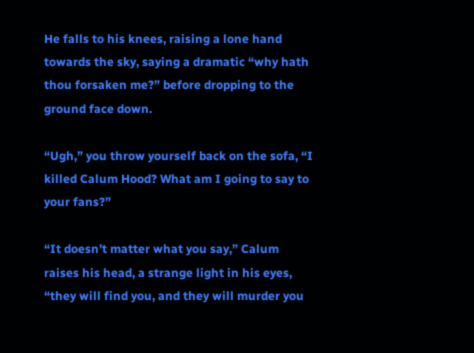He falls to his knees, raising a lone hand towards the sky, saying a dramatic “why hath thou forsaken me?” before dropping to the ground face down.

“Ugh,” you throw yourself back on the sofa, “I killed Calum Hood? What am I going to say to your fans?”

“It doesn’t matter what you say,” Calum raises his head, a strange light in his eyes, “they will find you, and they will murder you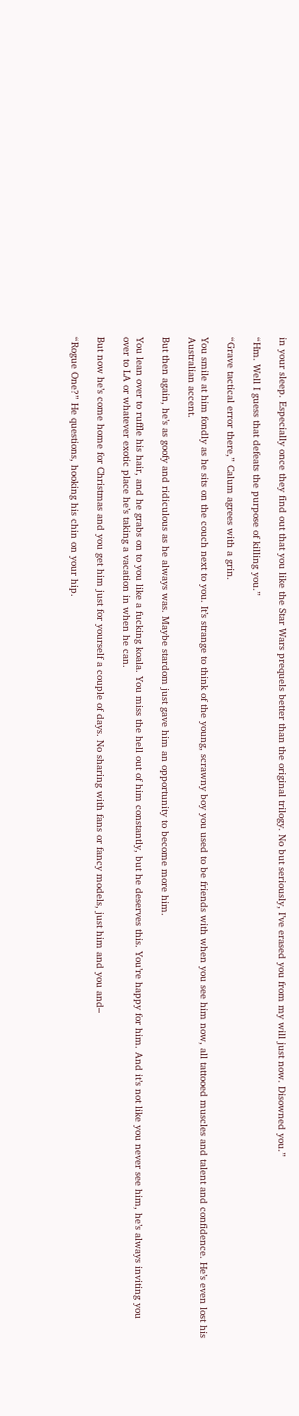in your sleep. Especially once they find out that you like the Star Wars prequels better than the original trilogy. No but seriously, I’ve erased you from my will just now. Disowned you.”

“Hm. Well I guess that defeats the purpose of killing you.”

“Grave tactical error there,” Calum agrees with a grin.

You smile at him fondly as he sits on the couch next to you. It’s strange to think of the young, scrawny boy you used to be friends with when you see him now, all tattooed muscles and talent and confidence. He’s even lost his Australian accent.

But then again, he’s as goofy and ridiculous as he always was. Maybe stardom just gave him an opportunity to become more him.

You lean over to ruffle his hair, and he grabs on to you like a fucking koala. You miss the hell out of him constantly, but he deserves this. You’re happy for him. And it’s not like you never see him, he’s always inviting you over to LA or whatever exotic place he’s taking a vacation in when he can.

But now he’s come home for Christmas and you get him just for yourself a couple of days. No sharing with fans or fancy models, just him and you and–

“Rogue One?” He questions, hooking his chin on your hip.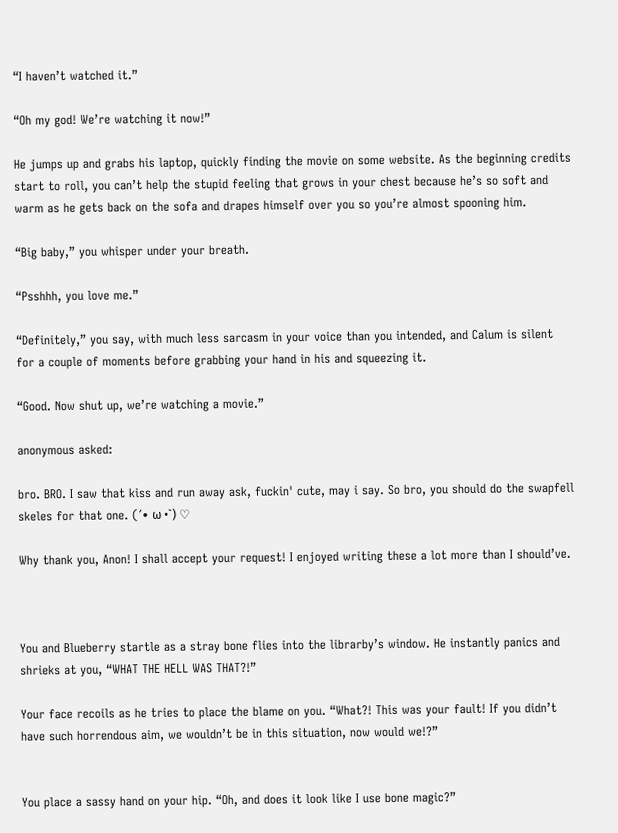“I haven’t watched it.”

“Oh my god! We’re watching it now!”

He jumps up and grabs his laptop, quickly finding the movie on some website. As the beginning credits start to roll, you can’t help the stupid feeling that grows in your chest because he’s so soft and warm as he gets back on the sofa and drapes himself over you so you’re almost spooning him.

“Big baby,” you whisper under your breath.

“Psshhh, you love me.”

“Definitely,” you say, with much less sarcasm in your voice than you intended, and Calum is silent for a couple of moments before grabbing your hand in his and squeezing it.

“Good. Now shut up, we’re watching a movie.”

anonymous asked:

bro. BRO. I saw that kiss and run away ask, fuckin' cute, may i say. So bro, you should do the swapfell skeles for that one. (´• ω •`) ♡

Why thank you, Anon! I shall accept your request! I enjoyed writing these a lot more than I should’ve.



You and Blueberry startle as a stray bone flies into the librarby’s window. He instantly panics and shrieks at you, “WHAT THE HELL WAS THAT?!”

Your face recoils as he tries to place the blame on you. “What?! This was your fault! If you didn’t have such horrendous aim, we wouldn’t be in this situation, now would we!?”


You place a sassy hand on your hip. “Oh, and does it look like I use bone magic?”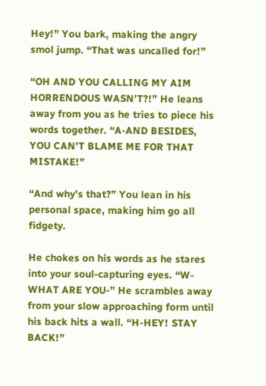Hey!” You bark, making the angry smol jump. “That was uncalled for!”

“OH AND YOU CALLING MY AIM HORRENDOUS WASN’T?!” He leans away from you as he tries to piece his words together. “A-AND BESIDES, YOU CAN’T BLAME ME FOR THAT MISTAKE!”

“And why’s that?” You lean in his personal space, making him go all fidgety.

He chokes on his words as he stares into your soul-capturing eyes. “W-WHAT ARE YOU-” He scrambles away from your slow approaching form until his back hits a wall. “H-HEY! STAY BACK!”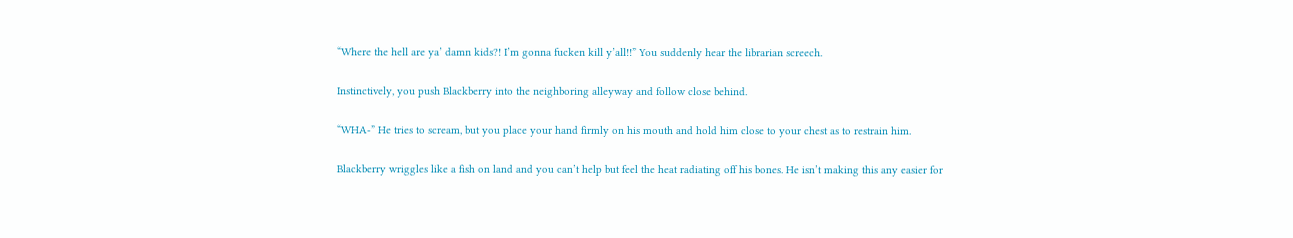“Where the hell are ya’ damn kids?! I’m gonna fucken kill y’all!!” You suddenly hear the librarian screech.

Instinctively, you push Blackberry into the neighboring alleyway and follow close behind.

“WHA-” He tries to scream, but you place your hand firmly on his mouth and hold him close to your chest as to restrain him.

Blackberry wriggles like a fish on land and you can’t help but feel the heat radiating off his bones. He isn’t making this any easier for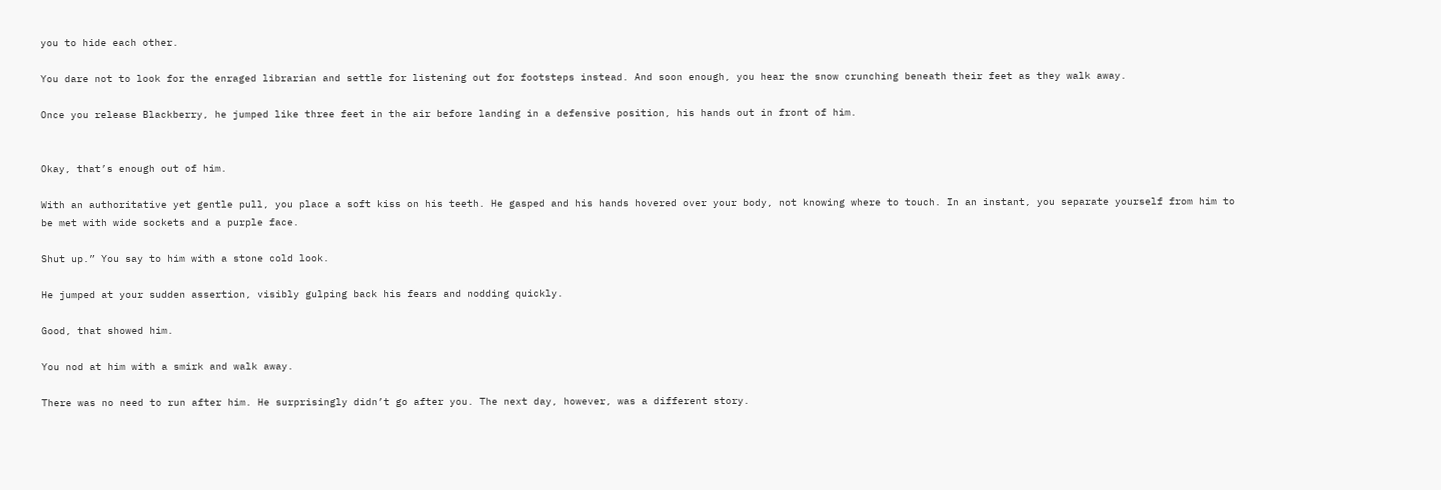you to hide each other.

You dare not to look for the enraged librarian and settle for listening out for footsteps instead. And soon enough, you hear the snow crunching beneath their feet as they walk away.

Once you release Blackberry, he jumped like three feet in the air before landing in a defensive position, his hands out in front of him.


Okay, that’s enough out of him.

With an authoritative yet gentle pull, you place a soft kiss on his teeth. He gasped and his hands hovered over your body, not knowing where to touch. In an instant, you separate yourself from him to be met with wide sockets and a purple face.

Shut up.” You say to him with a stone cold look.

He jumped at your sudden assertion, visibly gulping back his fears and nodding quickly.

Good, that showed him.

You nod at him with a smirk and walk away.

There was no need to run after him. He surprisingly didn’t go after you. The next day, however, was a different story.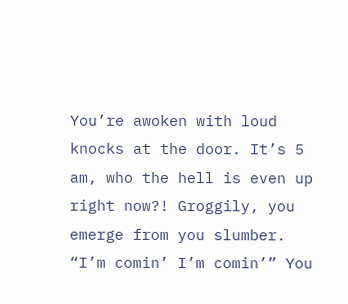You’re awoken with loud knocks at the door. It’s 5 am, who the hell is even up right now?! Groggily, you emerge from you slumber. “I’m comin’ I’m comin’” You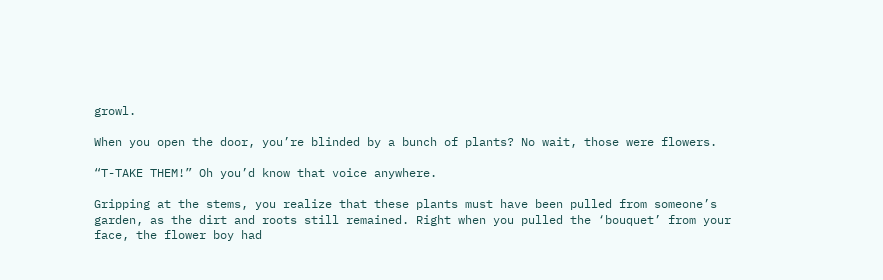growl.

When you open the door, you’re blinded by a bunch of plants? No wait, those were flowers.

“T-TAKE THEM!” Oh you’d know that voice anywhere.

Gripping at the stems, you realize that these plants must have been pulled from someone’s garden, as the dirt and roots still remained. Right when you pulled the ‘bouquet’ from your face, the flower boy had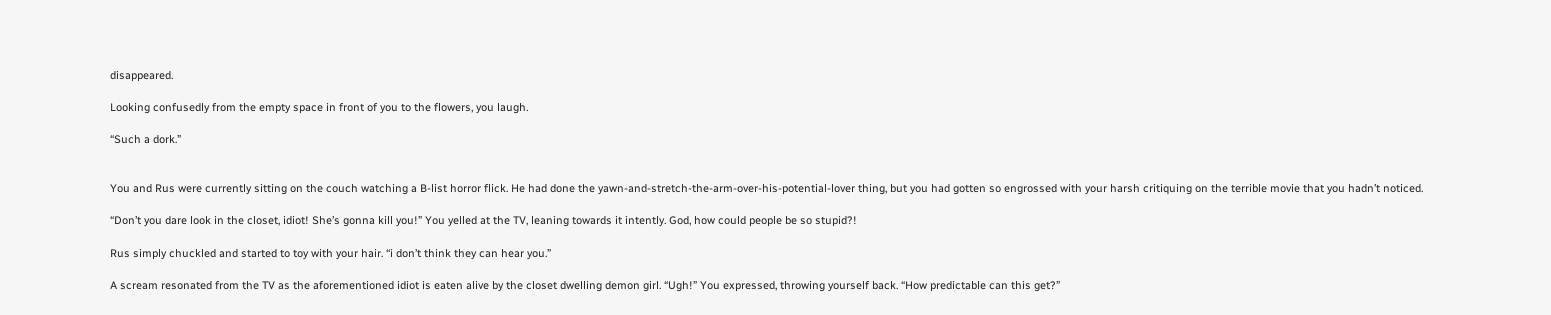disappeared.

Looking confusedly from the empty space in front of you to the flowers, you laugh.

“Such a dork.”


You and Rus were currently sitting on the couch watching a B-list horror flick. He had done the yawn-and-stretch-the-arm-over-his-potential-lover thing, but you had gotten so engrossed with your harsh critiquing on the terrible movie that you hadn’t noticed.

“Don’t you dare look in the closet, idiot! She’s gonna kill you!” You yelled at the TV, leaning towards it intently. God, how could people be so stupid?!

Rus simply chuckled and started to toy with your hair. “i don’t think they can hear you.”

A scream resonated from the TV as the aforementioned idiot is eaten alive by the closet dwelling demon girl. “Ugh!” You expressed, throwing yourself back. “How predictable can this get?”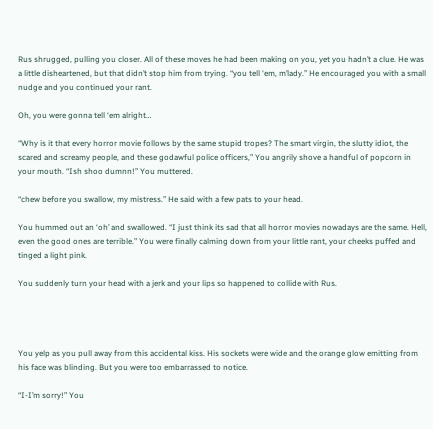Rus shrugged, pulling you closer. All of these moves he had been making on you, yet you hadn’t a clue. He was a little disheartened, but that didn’t stop him from trying. “you tell ‘em, m’lady.” He encouraged you with a small nudge and you continued your rant.

Oh, you were gonna tell ‘em alright…

“Why is it that every horror movie follows by the same stupid tropes? The smart virgin, the slutty idiot, the scared and screamy people, and these godawful police officers,” You angrily shove a handful of popcorn in your mouth. “Ish shoo dumnn!” You muttered.

“chew before you swallow, my mistress.” He said with a few pats to your head.

You hummed out an ‘oh’ and swallowed. “I just think its sad that all horror movies nowadays are the same. Hell, even the good ones are terrible.” You were finally calming down from your little rant, your cheeks puffed and tinged a light pink.

You suddenly turn your head with a jerk and your lips so happened to collide with Rus.




You yelp as you pull away from this accidental kiss. His sockets were wide and the orange glow emitting from his face was blinding. But you were too embarrassed to notice.

“I-I’m sorry!” You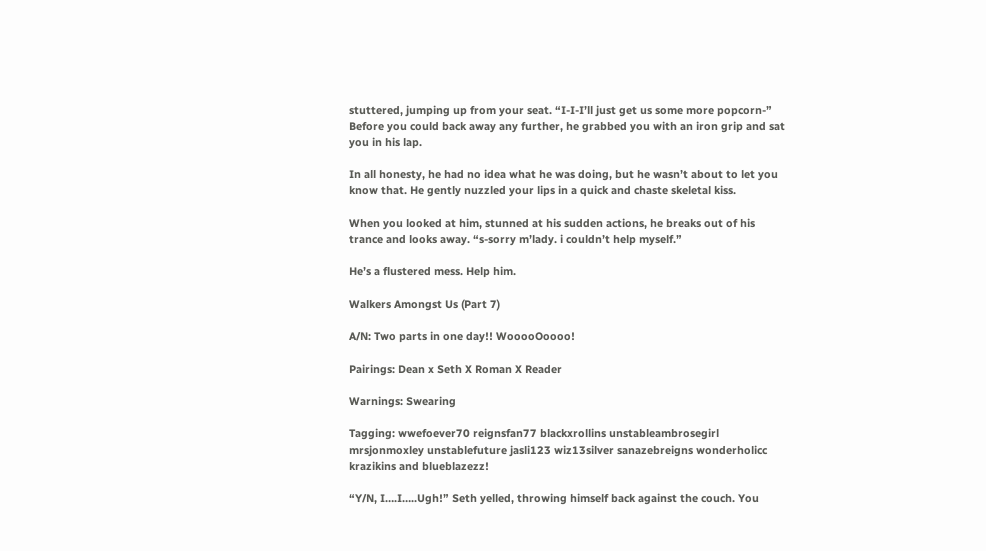stuttered, jumping up from your seat. “I-I-I’ll just get us some more popcorn-” Before you could back away any further, he grabbed you with an iron grip and sat you in his lap.

In all honesty, he had no idea what he was doing, but he wasn’t about to let you know that. He gently nuzzled your lips in a quick and chaste skeletal kiss.

When you looked at him, stunned at his sudden actions, he breaks out of his trance and looks away. “s-sorry m’lady. i couldn’t help myself.”

He’s a flustered mess. Help him.

Walkers Amongst Us (Part 7)

A/N: Two parts in one day!! WooooOoooo!

Pairings: Dean x Seth X Roman X Reader

Warnings: Swearing

Tagging: wwefoever70 reignsfan77 blackxrollins unstableambrosegirl mrsjonmoxley unstablefuture jasli123 wiz13silver sanazebreigns wonderholicc krazikins and blueblazezz!

“Y/N, I….I…..Ugh!” Seth yelled, throwing himself back against the couch. You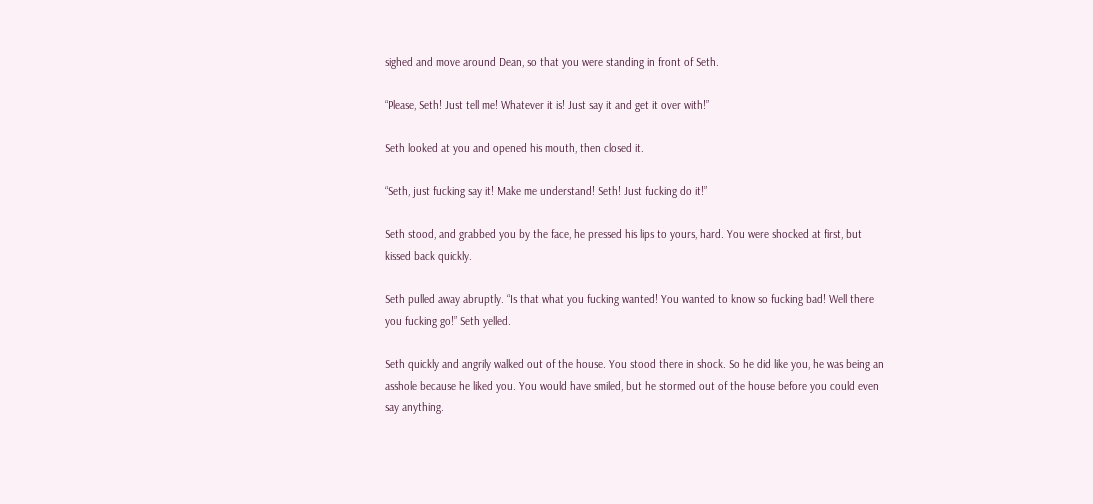sighed and move around Dean, so that you were standing in front of Seth.

“Please, Seth! Just tell me! Whatever it is! Just say it and get it over with!”

Seth looked at you and opened his mouth, then closed it.

“Seth, just fucking say it! Make me understand! Seth! Just fucking do it!”

Seth stood, and grabbed you by the face, he pressed his lips to yours, hard. You were shocked at first, but kissed back quickly.

Seth pulled away abruptly. “Is that what you fucking wanted! You wanted to know so fucking bad! Well there you fucking go!” Seth yelled.

Seth quickly and angrily walked out of the house. You stood there in shock. So he did like you, he was being an asshole because he liked you. You would have smiled, but he stormed out of the house before you could even say anything.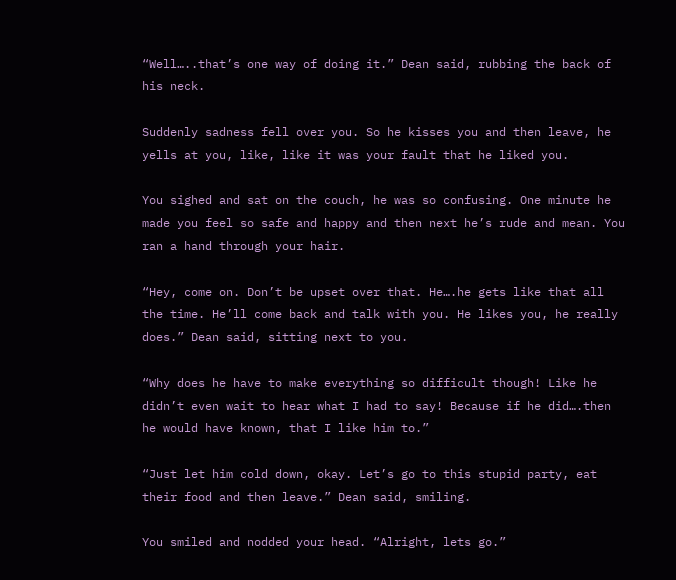“Well…..that’s one way of doing it.” Dean said, rubbing the back of his neck.

Suddenly sadness fell over you. So he kisses you and then leave, he yells at you, like, like it was your fault that he liked you.

You sighed and sat on the couch, he was so confusing. One minute he made you feel so safe and happy and then next he’s rude and mean. You ran a hand through your hair.

“Hey, come on. Don’t be upset over that. He….he gets like that all the time. He’ll come back and talk with you. He likes you, he really does.” Dean said, sitting next to you.

“Why does he have to make everything so difficult though! Like he didn’t even wait to hear what I had to say! Because if he did….then he would have known, that I like him to.”

“Just let him cold down, okay. Let’s go to this stupid party, eat their food and then leave.” Dean said, smiling.

You smiled and nodded your head. “Alright, lets go.”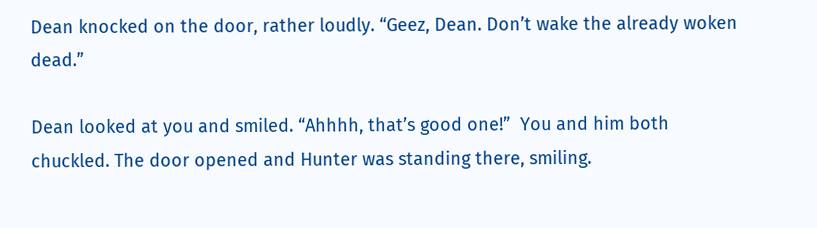Dean knocked on the door, rather loudly. “Geez, Dean. Don’t wake the already woken dead.”

Dean looked at you and smiled. “Ahhhh, that’s good one!”  You and him both chuckled. The door opened and Hunter was standing there, smiling.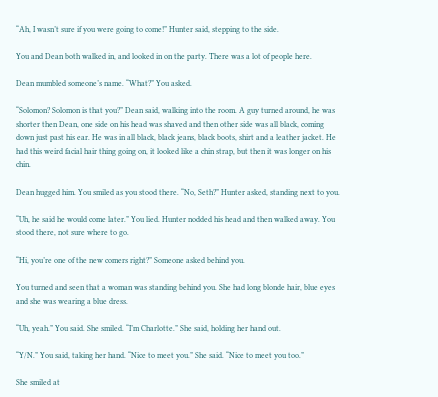“Ah, I wasn’t sure if you were going to come!” Hunter said, stepping to the side.

You and Dean both walked in, and looked in on the party. There was a lot of people here.

Dean mumbled someone’s name. “What?” You asked.

“Solomon? Solomon is that you?” Dean said, walking into the room. A guy turned around, he was shorter then Dean, one side on his head was shaved and then other side was all black, coming down just past his ear. He was in all black, black jeans, black boots, shirt and a leather jacket. He had this weird facial hair thing going on, it looked like a chin strap, but then it was longer on his chin.

Dean hugged him. You smiled as you stood there. “No, Seth?” Hunter asked, standing next to you.

“Uh, he said he would come later.” You lied. Hunter nodded his head and then walked away. You stood there, not sure where to go.

“Hi, you’re one of the new comers right?” Someone asked behind you.

You turned and seen that a woman was standing behind you. She had long blonde hair, blue eyes and she was wearing a blue dress.

“Uh, yeah.” You said. She smiled. “I’m Charlotte.” She said, holding her hand out.

“Y/N.” You said, taking her hand. “Nice to meet you.” She said. “Nice to meet you too.”

She smiled at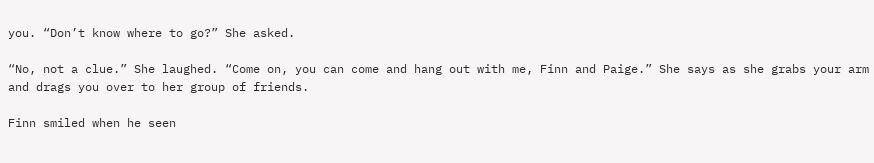you. “Don’t know where to go?” She asked.

“No, not a clue.” She laughed. “Come on, you can come and hang out with me, Finn and Paige.” She says as she grabs your arm and drags you over to her group of friends.

Finn smiled when he seen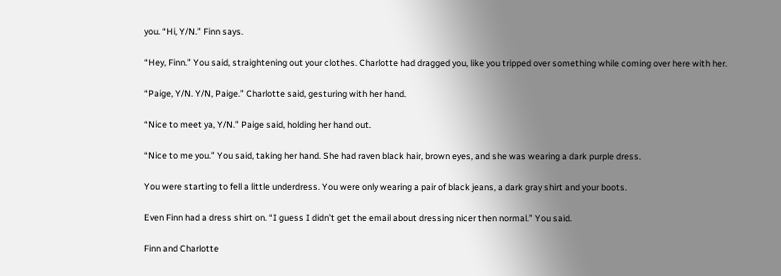you. “Hi, Y/N.” Finn says.

“Hey, Finn.” You said, straightening out your clothes. Charlotte had dragged you, like you tripped over something while coming over here with her.

“Paige, Y/N. Y/N, Paige.” Charlotte said, gesturing with her hand.

“Nice to meet ya, Y/N.” Paige said, holding her hand out.

“Nice to me you.” You said, taking her hand. She had raven black hair, brown eyes, and she was wearing a dark purple dress.

You were starting to fell a little underdress. You were only wearing a pair of black jeans, a dark gray shirt and your boots.

Even Finn had a dress shirt on. “I guess I didn’t get the email about dressing nicer then normal.” You said.

Finn and Charlotte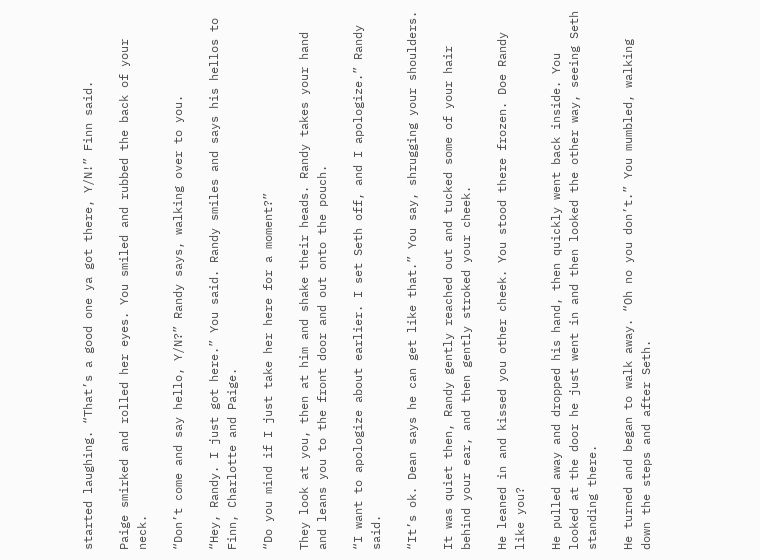started laughing. “That’s a good one ya got there, Y/N!” Finn said.

Paige smirked and rolled her eyes. You smiled and rubbed the back of your neck.

“Don’t come and say hello, Y/N?” Randy says, walking over to you.

“Hey, Randy. I just got here.” You said. Randy smiles and says his hellos to Finn, Charlotte and Paige.

“Do you mind if I just take her here for a moment?”

They look at you, then at him and shake their heads. Randy takes your hand and leans you to the front door and out onto the pouch.

“I want to apologize about earlier. I set Seth off, and I apologize.” Randy said.

“It’s ok. Dean says he can get like that.” You say, shrugging your shoulders.

It was quiet then, Randy gently reached out and tucked some of your hair behind your ear, and then gently stroked your cheek.

He leaned in and kissed you other cheek. You stood there frozen. Doe Randy like you?

He pulled away and dropped his hand, then quickly went back inside. You looked at the door he just went in and then looked the other way, seeing Seth standing there.

He turned and began to walk away. “Oh no you don’t.” You mumbled, walking down the steps and after Seth.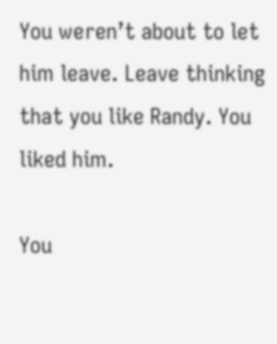You weren’t about to let him leave. Leave thinking that you like Randy. You liked him.

You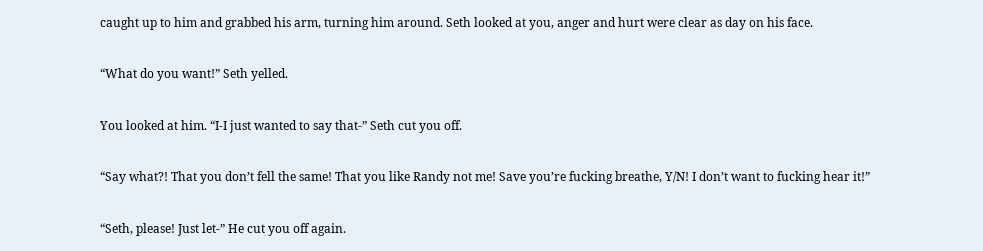caught up to him and grabbed his arm, turning him around. Seth looked at you, anger and hurt were clear as day on his face.

“What do you want!” Seth yelled.

You looked at him. “I-I just wanted to say that-” Seth cut you off.

“Say what?! That you don’t fell the same! That you like Randy not me! Save you’re fucking breathe, Y/N! I don’t want to fucking hear it!”

“Seth, please! Just let-” He cut you off again.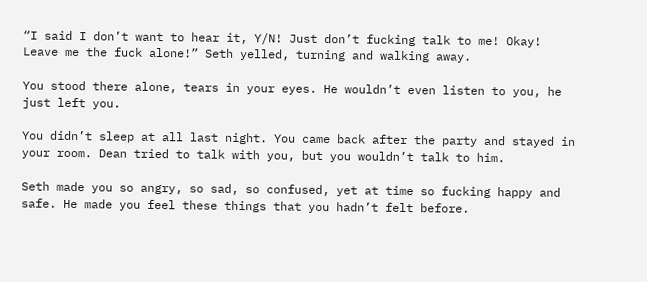“I said I don’t want to hear it, Y/N! Just don’t fucking talk to me! Okay! Leave me the fuck alone!” Seth yelled, turning and walking away.

You stood there alone, tears in your eyes. He wouldn’t even listen to you, he just left you.

You didn’t sleep at all last night. You came back after the party and stayed in your room. Dean tried to talk with you, but you wouldn’t talk to him.

Seth made you so angry, so sad, so confused, yet at time so fucking happy and safe. He made you feel these things that you hadn’t felt before.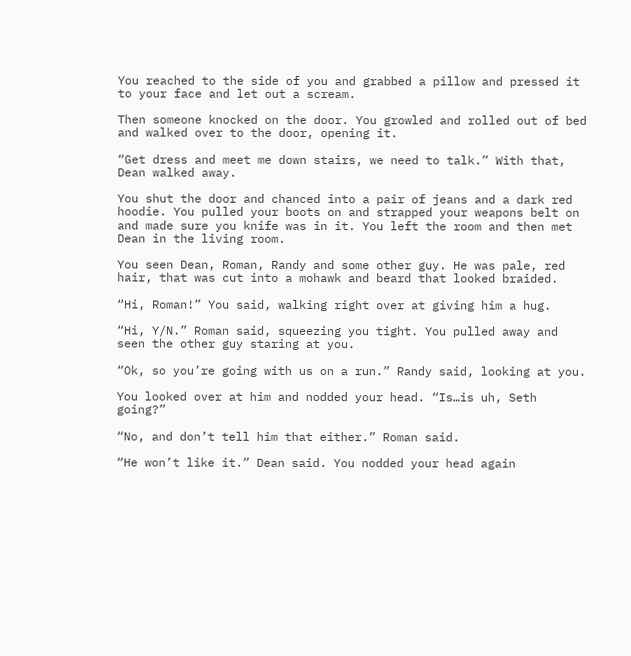You reached to the side of you and grabbed a pillow and pressed it to your face and let out a scream.

Then someone knocked on the door. You growled and rolled out of bed and walked over to the door, opening it.

“Get dress and meet me down stairs, we need to talk.” With that, Dean walked away.

You shut the door and chanced into a pair of jeans and a dark red hoodie. You pulled your boots on and strapped your weapons belt on and made sure you knife was in it. You left the room and then met Dean in the living room.

You seen Dean, Roman, Randy and some other guy. He was pale, red hair, that was cut into a mohawk and beard that looked braided.

“Hi, Roman!” You said, walking right over at giving him a hug.

“Hi, Y/N.” Roman said, squeezing you tight. You pulled away and seen the other guy staring at you.

“Ok, so you’re going with us on a run.” Randy said, looking at you.

You looked over at him and nodded your head. “Is…is uh, Seth going?”

“No, and don’t tell him that either.” Roman said.

“He won’t like it.” Dean said. You nodded your head again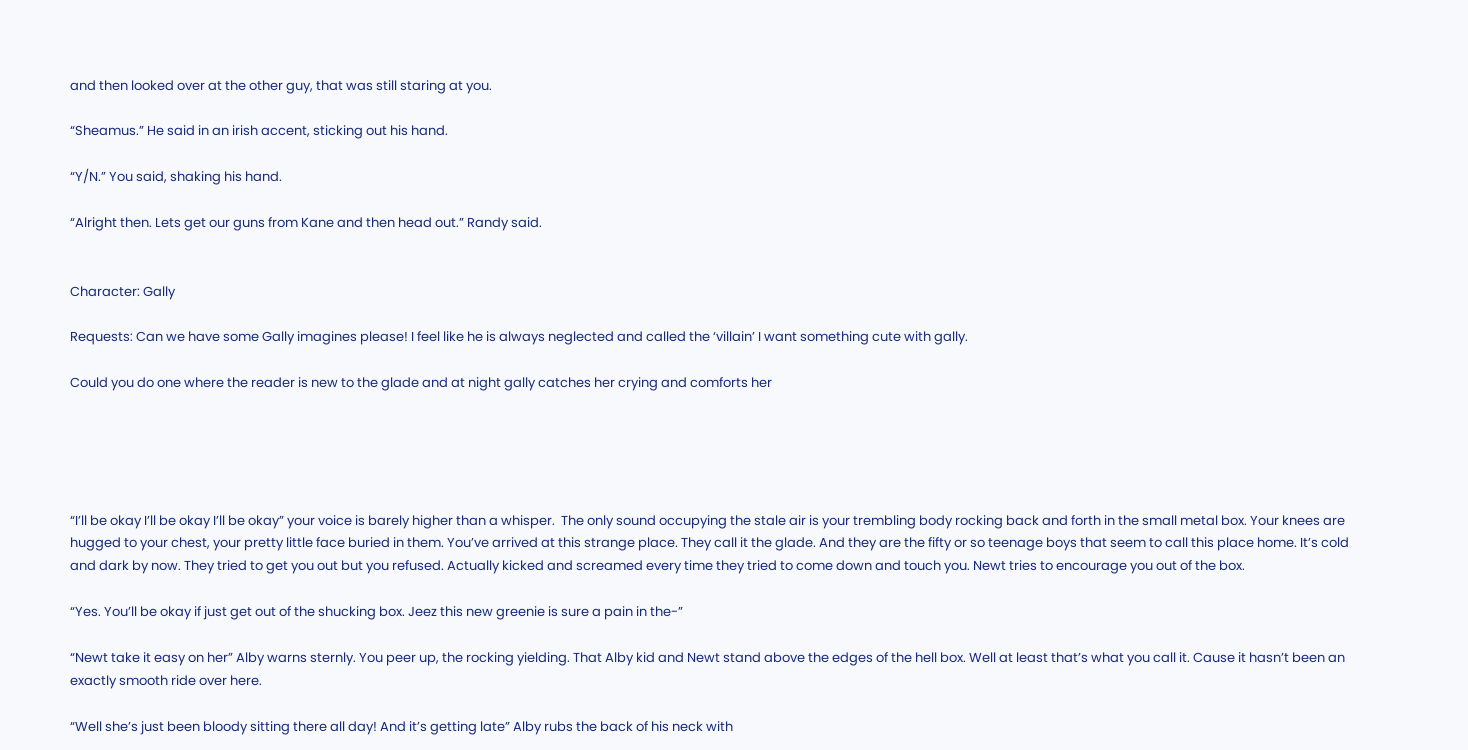and then looked over at the other guy, that was still staring at you.

“Sheamus.” He said in an irish accent, sticking out his hand.

“Y/N.” You said, shaking his hand.

“Alright then. Lets get our guns from Kane and then head out.” Randy said.


Character: Gally

Requests: Can we have some Gally imagines please! I feel like he is always neglected and called the ‘villain’ I want something cute with gally.

Could you do one where the reader is new to the glade and at night gally catches her crying and comforts her





“I’ll be okay I’ll be okay I’ll be okay” your voice is barely higher than a whisper.  The only sound occupying the stale air is your trembling body rocking back and forth in the small metal box. Your knees are hugged to your chest, your pretty little face buried in them. You’ve arrived at this strange place. They call it the glade. And they are the fifty or so teenage boys that seem to call this place home. It’s cold and dark by now. They tried to get you out but you refused. Actually kicked and screamed every time they tried to come down and touch you. Newt tries to encourage you out of the box.

“Yes. You’ll be okay if just get out of the shucking box. Jeez this new greenie is sure a pain in the-”

“Newt take it easy on her” Alby warns sternly. You peer up, the rocking yielding. That Alby kid and Newt stand above the edges of the hell box. Well at least that’s what you call it. Cause it hasn’t been an exactly smooth ride over here.

“Well she’s just been bloody sitting there all day! And it’s getting late” Alby rubs the back of his neck with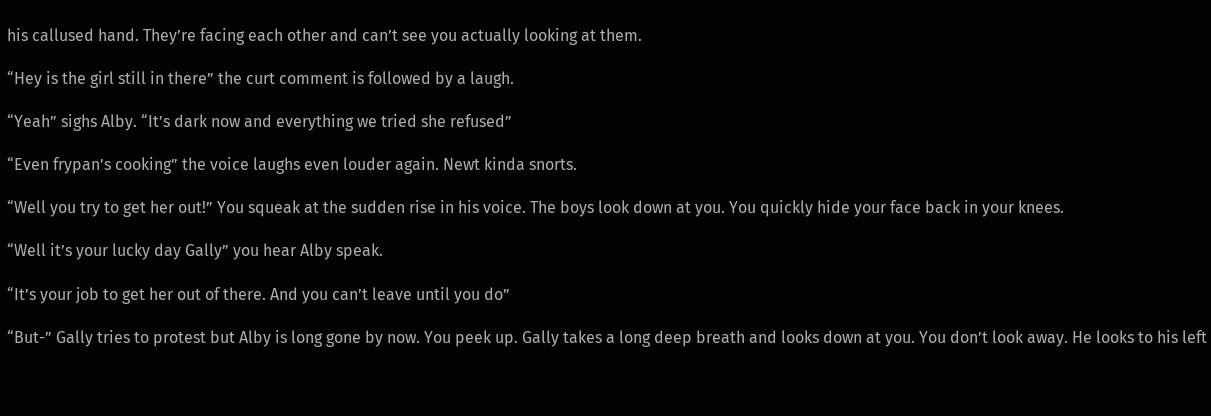his callused hand. They’re facing each other and can’t see you actually looking at them.

“Hey is the girl still in there” the curt comment is followed by a laugh.

“Yeah” sighs Alby. “It’s dark now and everything we tried she refused”

“Even frypan’s cooking” the voice laughs even louder again. Newt kinda snorts.

“Well you try to get her out!” You squeak at the sudden rise in his voice. The boys look down at you. You quickly hide your face back in your knees.

“Well it’s your lucky day Gally” you hear Alby speak.

“It’s your job to get her out of there. And you can’t leave until you do”

“But-” Gally tries to protest but Alby is long gone by now. You peek up. Gally takes a long deep breath and looks down at you. You don’t look away. He looks to his left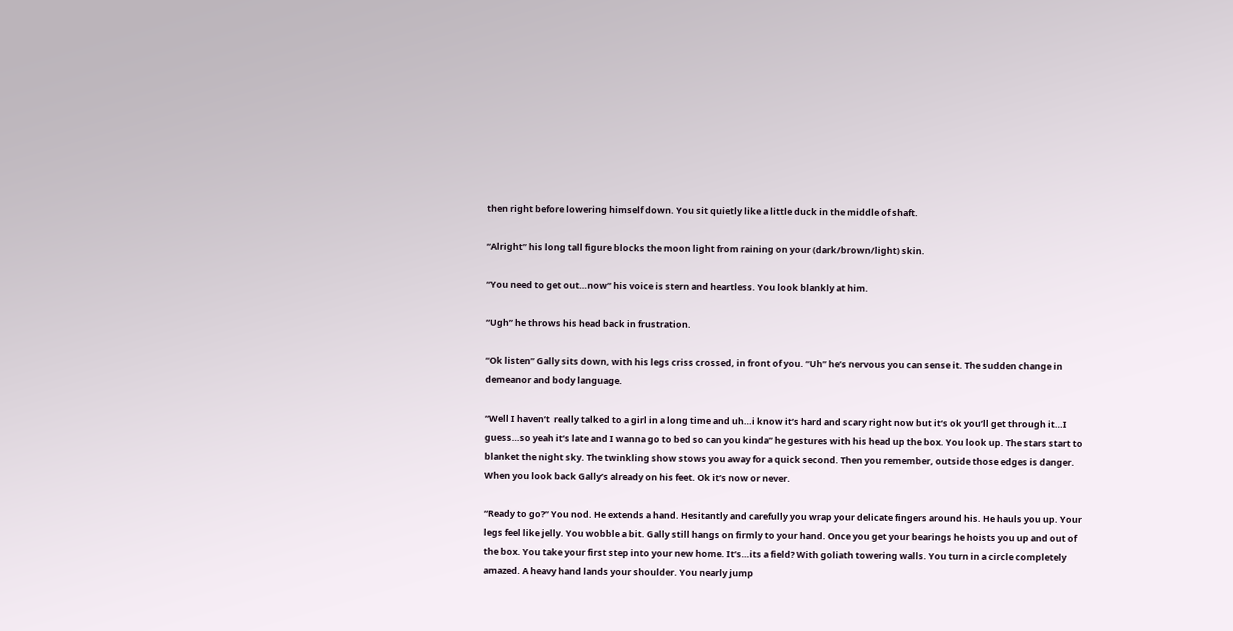then right before lowering himself down. You sit quietly like a little duck in the middle of shaft.

“Alright” his long tall figure blocks the moon light from raining on your (dark/brown/light) skin.

“You need to get out…now” his voice is stern and heartless. You look blankly at him.

“Ugh” he throws his head back in frustration.

“Ok listen” Gally sits down, with his legs criss crossed, in front of you. “Uh” he’s nervous you can sense it. The sudden change in demeanor and body language.

“Well I haven’t  really talked to a girl in a long time and uh…i know it’s hard and scary right now but it’s ok you’ll get through it…I guess…so yeah it’s late and I wanna go to bed so can you kinda” he gestures with his head up the box. You look up. The stars start to blanket the night sky. The twinkling show stows you away for a quick second. Then you remember, outside those edges is danger.  When you look back Gally’s already on his feet. Ok it’s now or never.

“Ready to go?” You nod. He extends a hand. Hesitantly and carefully you wrap your delicate fingers around his. He hauls you up. Your legs feel like jelly. You wobble a bit. Gally still hangs on firmly to your hand. Once you get your bearings he hoists you up and out of the box. You take your first step into your new home. It’s…its a field? With goliath towering walls. You turn in a circle completely amazed. A heavy hand lands your shoulder. You nearly jump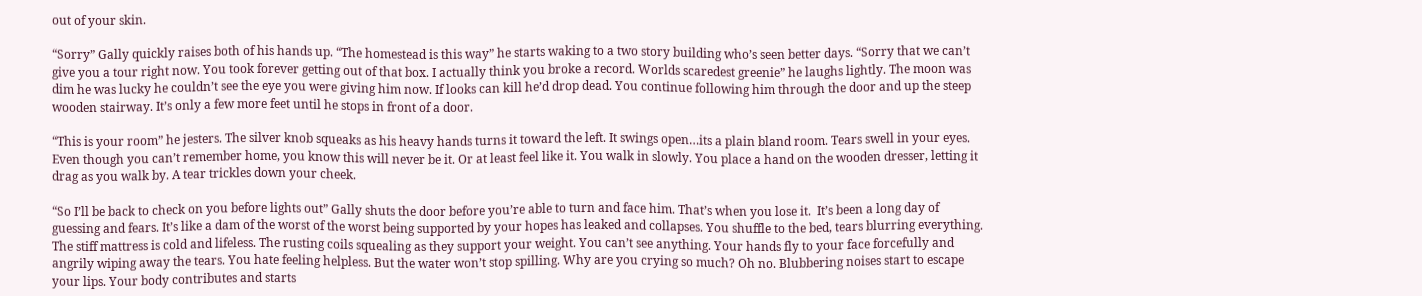out of your skin.

“Sorry” Gally quickly raises both of his hands up. “The homestead is this way” he starts waking to a two story building who’s seen better days. “Sorry that we can’t give you a tour right now. You took forever getting out of that box. I actually think you broke a record. Worlds scaredest greenie” he laughs lightly. The moon was dim he was lucky he couldn’t see the eye you were giving him now. If looks can kill he’d drop dead. You continue following him through the door and up the steep wooden stairway. It’s only a few more feet until he stops in front of a door.

“This is your room” he jesters. The silver knob squeaks as his heavy hands turns it toward the left. It swings open…its a plain bland room. Tears swell in your eyes. Even though you can’t remember home, you know this will never be it. Or at least feel like it. You walk in slowly. You place a hand on the wooden dresser, letting it drag as you walk by. A tear trickles down your cheek.

“So I’ll be back to check on you before lights out” Gally shuts the door before you’re able to turn and face him. That’s when you lose it.  It’s been a long day of guessing and fears. It’s like a dam of the worst of the worst being supported by your hopes has leaked and collapses. You shuffle to the bed, tears blurring everything. The stiff mattress is cold and lifeless. The rusting coils squealing as they support your weight. You can’t see anything. Your hands fly to your face forcefully and angrily wiping away the tears. You hate feeling helpless. But the water won’t stop spilling. Why are you crying so much? Oh no. Blubbering noises start to escape your lips. Your body contributes and starts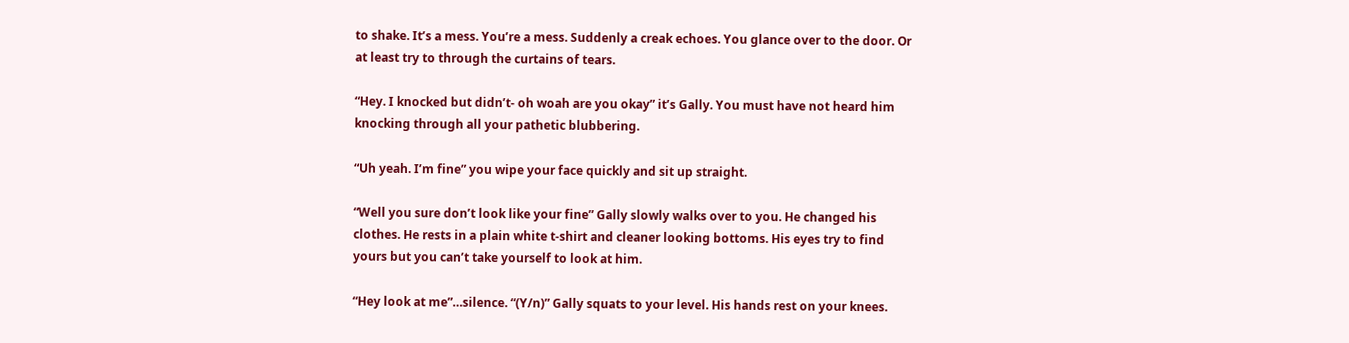to shake. It’s a mess. You’re a mess. Suddenly a creak echoes. You glance over to the door. Or at least try to through the curtains of tears.

“Hey. I knocked but didn’t- oh woah are you okay” it’s Gally. You must have not heard him knocking through all your pathetic blubbering.

“Uh yeah. I’m fine” you wipe your face quickly and sit up straight.

“Well you sure don’t look like your fine” Gally slowly walks over to you. He changed his clothes. He rests in a plain white t-shirt and cleaner looking bottoms. His eyes try to find yours but you can’t take yourself to look at him.

“Hey look at me”…silence. “(Y/n)” Gally squats to your level. His hands rest on your knees.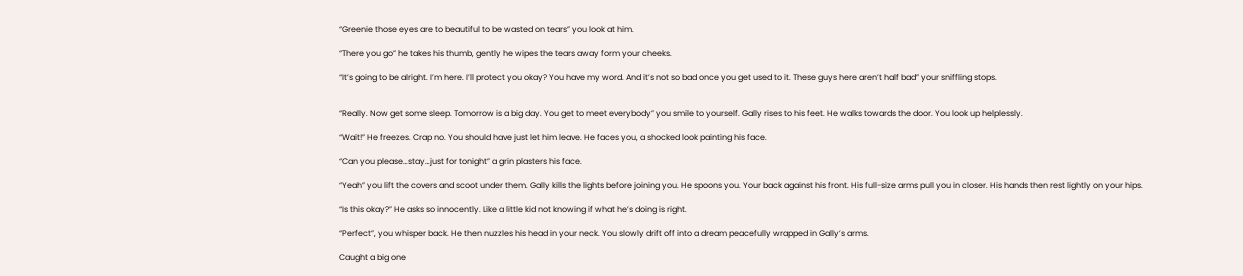“Greenie those eyes are to beautiful to be wasted on tears” you look at him.

“There you go” he takes his thumb, gently he wipes the tears away form your cheeks.

“It’s going to be alright. I’m here. I’ll protect you okay? You have my word. And it’s not so bad once you get used to it. These guys here aren’t half bad” your sniffling stops.


“Really. Now get some sleep. Tomorrow is a big day. You get to meet everybody” you smile to yourself. Gally rises to his feet. He walks towards the door. You look up helplessly.

“Wait!” He freezes. Crap no. You should have just let him leave. He faces you, a shocked look painting his face.

“Can you please…stay…just for tonight” a grin plasters his face.

“Yeah” you lift the covers and scoot under them. Gally kills the lights before joining you. He spoons you. Your back against his front. His full-size arms pull you in closer. His hands then rest lightly on your hips.

“Is this okay?” He asks so innocently. Like a little kid not knowing if what he’s doing is right.

“Perfect”, you whisper back. He then nuzzles his head in your neck. You slowly drift off into a dream peacefully wrapped in Gally’s arms.

Caught a big one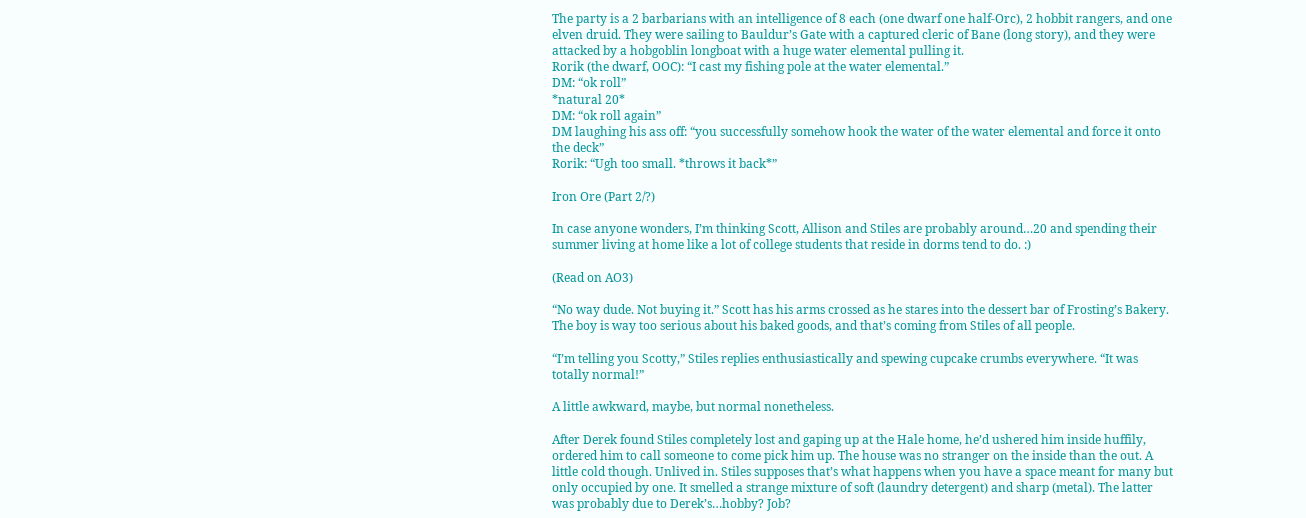The party is a 2 barbarians with an intelligence of 8 each (one dwarf one half-Orc), 2 hobbit rangers, and one elven druid. They were sailing to Bauldur’s Gate with a captured cleric of Bane (long story), and they were attacked by a hobgoblin longboat with a huge water elemental pulling it.
Rorik (the dwarf, OOC): “I cast my fishing pole at the water elemental.”
DM: “ok roll”
*natural 20*
DM: “ok roll again”
DM laughing his ass off: “you successfully somehow hook the water of the water elemental and force it onto the deck”
Rorik: “Ugh too small. *throws it back*”

Iron Ore (Part 2/?)

In case anyone wonders, I’m thinking Scott, Allison and Stiles are probably around…20 and spending their summer living at home like a lot of college students that reside in dorms tend to do. :)

(Read on AO3)

“No way dude. Not buying it.” Scott has his arms crossed as he stares into the dessert bar of Frosting’s Bakery. The boy is way too serious about his baked goods, and that’s coming from Stiles of all people.

“I’m telling you Scotty,” Stiles replies enthusiastically and spewing cupcake crumbs everywhere. “It was totally normal!”

A little awkward, maybe, but normal nonetheless.

After Derek found Stiles completely lost and gaping up at the Hale home, he’d ushered him inside huffily, ordered him to call someone to come pick him up. The house was no stranger on the inside than the out. A little cold though. Unlived in. Stiles supposes that’s what happens when you have a space meant for many but only occupied by one. It smelled a strange mixture of soft (laundry detergent) and sharp (metal). The latter was probably due to Derek’s…hobby? Job?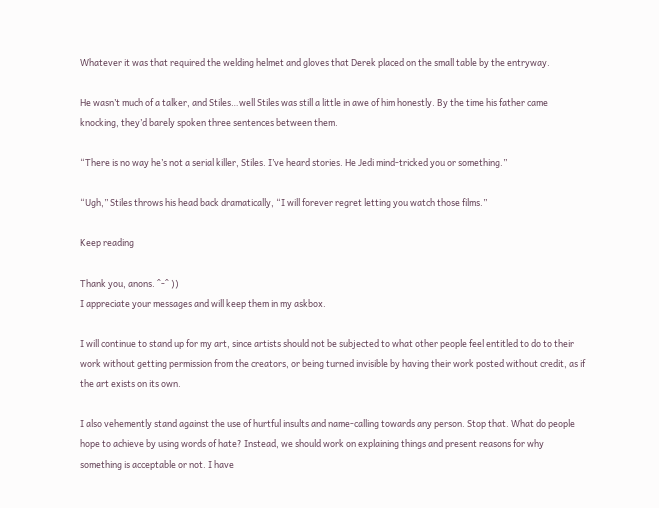Whatever it was that required the welding helmet and gloves that Derek placed on the small table by the entryway.

He wasn’t much of a talker, and Stiles…well Stiles was still a little in awe of him honestly. By the time his father came knocking, they’d barely spoken three sentences between them.

“There is no way he’s not a serial killer, Stiles. I’ve heard stories. He Jedi mind-tricked you or something.”

“Ugh,” Stiles throws his head back dramatically, “I will forever regret letting you watch those films.”

Keep reading

Thank you, anons. ^-^ ))
I appreciate your messages and will keep them in my askbox.

I will continue to stand up for my art, since artists should not be subjected to what other people feel entitled to do to their work without getting permission from the creators, or being turned invisible by having their work posted without credit, as if the art exists on its own.

I also vehemently stand against the use of hurtful insults and name-calling towards any person. Stop that. What do people hope to achieve by using words of hate? Instead, we should work on explaining things and present reasons for why something is acceptable or not. I have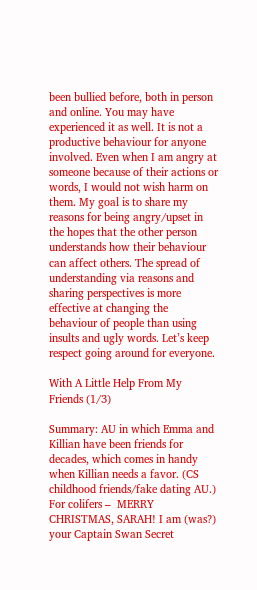been bullied before, both in person and online. You may have experienced it as well. It is not a productive behaviour for anyone involved. Even when I am angry at someone because of their actions or words, I would not wish harm on them. My goal is to share my reasons for being angry/upset in the hopes that the other person understands how their behaviour can affect others. The spread of understanding via reasons and sharing perspectives is more effective at changing the behaviour of people than using insults and ugly words. Let’s keep respect going around for everyone.

With A Little Help From My Friends (1/3)

Summary: AU in which Emma and Killian have been friends for decades, which comes in handy when Killian needs a favor. (CS childhood friends/fake dating AU.) For colifers –  MERRY CHRISTMAS, SARAH! I am (was?) your Captain Swan Secret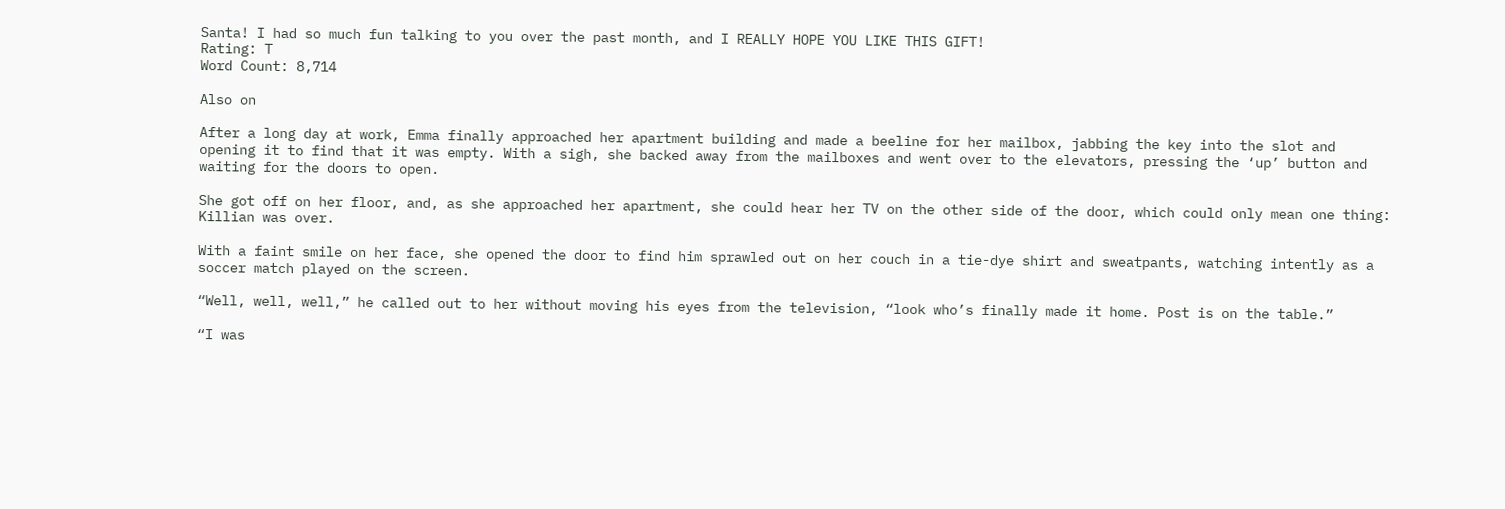Santa! I had so much fun talking to you over the past month, and I REALLY HOPE YOU LIKE THIS GIFT!
Rating: T
Word Count: 8,714

Also on

After a long day at work, Emma finally approached her apartment building and made a beeline for her mailbox, jabbing the key into the slot and opening it to find that it was empty. With a sigh, she backed away from the mailboxes and went over to the elevators, pressing the ‘up’ button and waiting for the doors to open.

She got off on her floor, and, as she approached her apartment, she could hear her TV on the other side of the door, which could only mean one thing: Killian was over.

With a faint smile on her face, she opened the door to find him sprawled out on her couch in a tie-dye shirt and sweatpants, watching intently as a soccer match played on the screen.

“Well, well, well,” he called out to her without moving his eyes from the television, “look who’s finally made it home. Post is on the table.”

“I was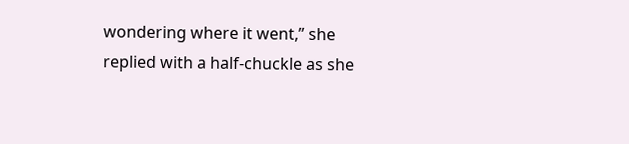wondering where it went,” she replied with a half-chuckle as she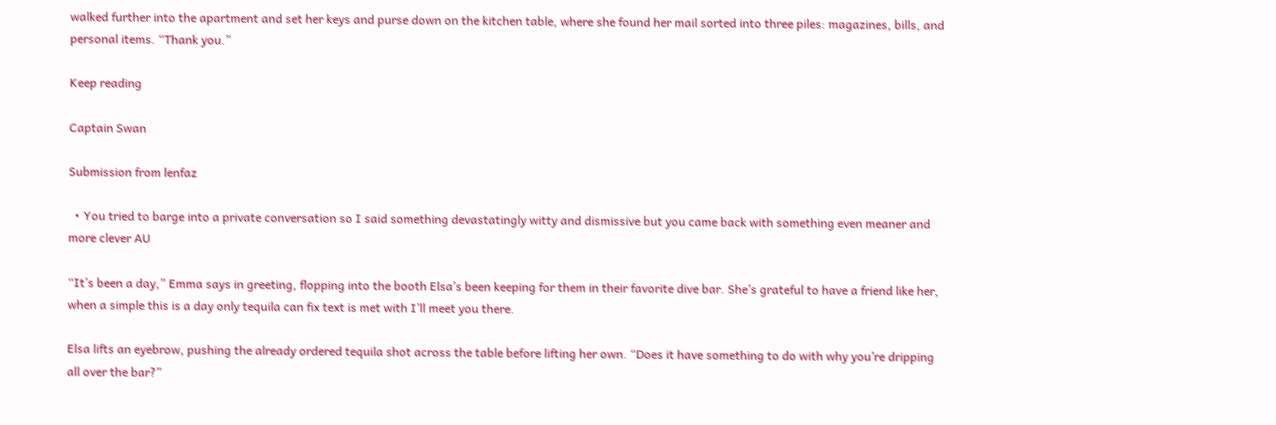walked further into the apartment and set her keys and purse down on the kitchen table, where she found her mail sorted into three piles: magazines, bills, and personal items. “Thank you.”

Keep reading

Captain Swan

Submission from lenfaz

  • You tried to barge into a private conversation so I said something devastatingly witty and dismissive but you came back with something even meaner and more clever AU

“It’s been a day,” Emma says in greeting, flopping into the booth Elsa’s been keeping for them in their favorite dive bar. She’s grateful to have a friend like her, when a simple this is a day only tequila can fix text is met with I’ll meet you there.

Elsa lifts an eyebrow, pushing the already ordered tequila shot across the table before lifting her own. “Does it have something to do with why you’re dripping all over the bar?”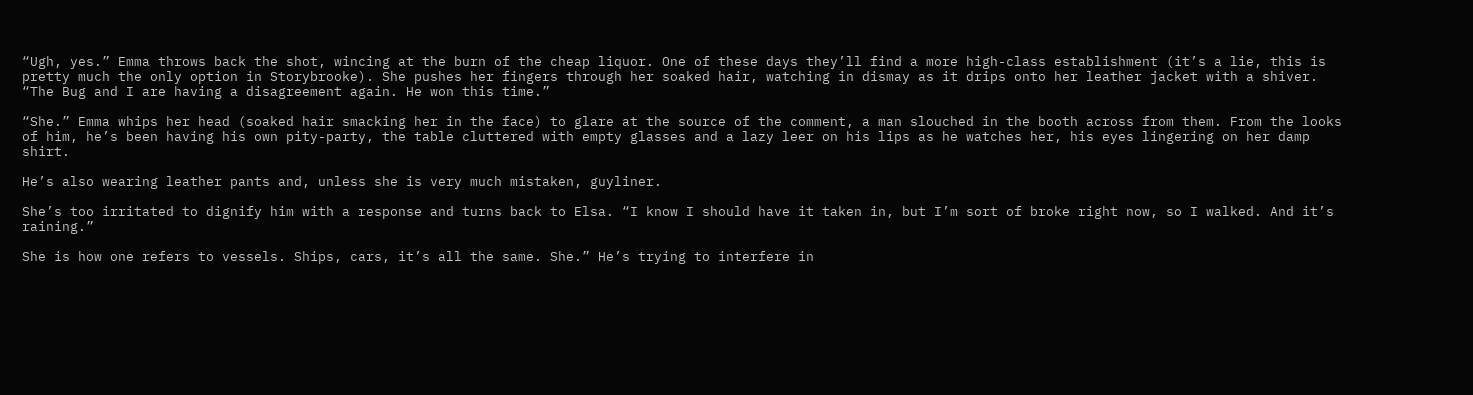“Ugh, yes.” Emma throws back the shot, wincing at the burn of the cheap liquor. One of these days they’ll find a more high-class establishment (it’s a lie, this is pretty much the only option in Storybrooke). She pushes her fingers through her soaked hair, watching in dismay as it drips onto her leather jacket with a shiver. “The Bug and I are having a disagreement again. He won this time.”

“She.” Emma whips her head (soaked hair smacking her in the face) to glare at the source of the comment, a man slouched in the booth across from them. From the looks of him, he’s been having his own pity-party, the table cluttered with empty glasses and a lazy leer on his lips as he watches her, his eyes lingering on her damp shirt.

He’s also wearing leather pants and, unless she is very much mistaken, guyliner.

She’s too irritated to dignify him with a response and turns back to Elsa. “I know I should have it taken in, but I’m sort of broke right now, so I walked. And it’s raining.”

She is how one refers to vessels. Ships, cars, it’s all the same. She.” He’s trying to interfere in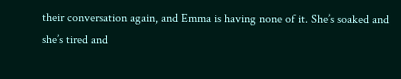their conversation again, and Emma is having none of it. She’s soaked and she’s tired and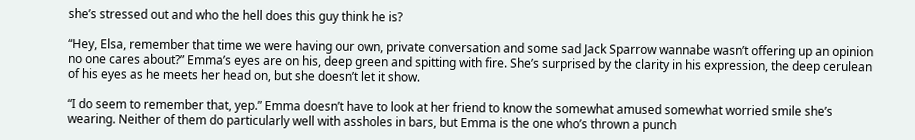she’s stressed out and who the hell does this guy think he is?

“Hey, Elsa, remember that time we were having our own, private conversation and some sad Jack Sparrow wannabe wasn’t offering up an opinion no one cares about?” Emma’s eyes are on his, deep green and spitting with fire. She’s surprised by the clarity in his expression, the deep cerulean of his eyes as he meets her head on, but she doesn’t let it show.

“I do seem to remember that, yep.” Emma doesn’t have to look at her friend to know the somewhat amused somewhat worried smile she’s wearing. Neither of them do particularly well with assholes in bars, but Emma is the one who’s thrown a punch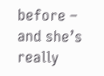before – and she’s really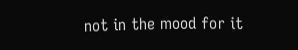not in the mood for it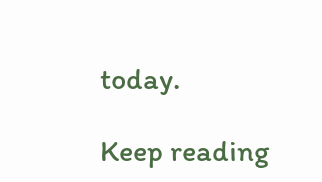today.

Keep reading